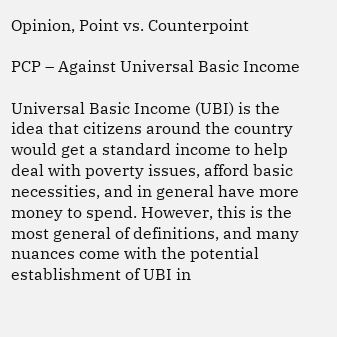Opinion, Point vs. Counterpoint

PCP – Against Universal Basic Income

Universal Basic Income (UBI) is the idea that citizens around the country would get a standard income to help deal with poverty issues, afford basic necessities, and in general have more money to spend. However, this is the most general of definitions, and many nuances come with the potential establishment of UBI in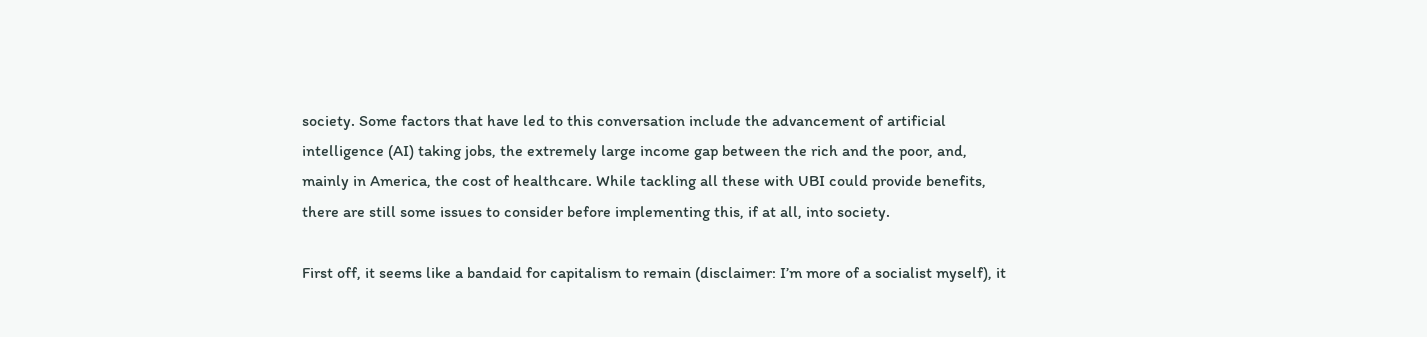society. Some factors that have led to this conversation include the advancement of artificial intelligence (AI) taking jobs, the extremely large income gap between the rich and the poor, and, mainly in America, the cost of healthcare. While tackling all these with UBI could provide benefits, there are still some issues to consider before implementing this, if at all, into society.

First off, it seems like a bandaid for capitalism to remain (disclaimer: I’m more of a socialist myself), it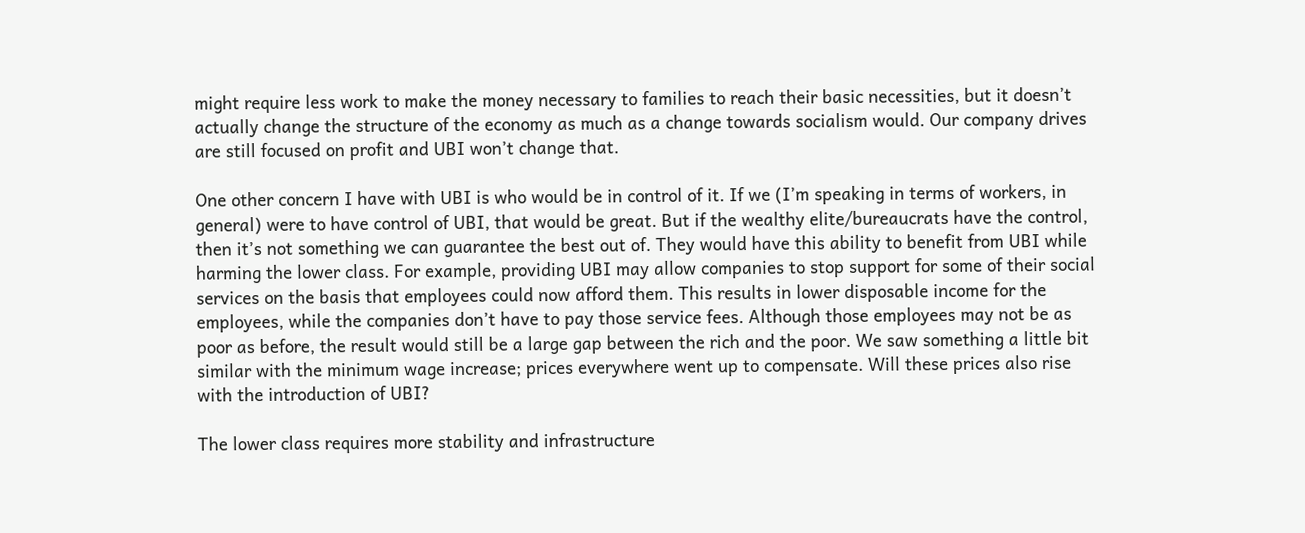might require less work to make the money necessary to families to reach their basic necessities, but it doesn’t actually change the structure of the economy as much as a change towards socialism would. Our company drives are still focused on profit and UBI won’t change that.

One other concern I have with UBI is who would be in control of it. If we (I’m speaking in terms of workers, in general) were to have control of UBI, that would be great. But if the wealthy elite/bureaucrats have the control, then it’s not something we can guarantee the best out of. They would have this ability to benefit from UBI while harming the lower class. For example, providing UBI may allow companies to stop support for some of their social services on the basis that employees could now afford them. This results in lower disposable income for the employees, while the companies don’t have to pay those service fees. Although those employees may not be as poor as before, the result would still be a large gap between the rich and the poor. We saw something a little bit similar with the minimum wage increase; prices everywhere went up to compensate. Will these prices also rise with the introduction of UBI?

The lower class requires more stability and infrastructure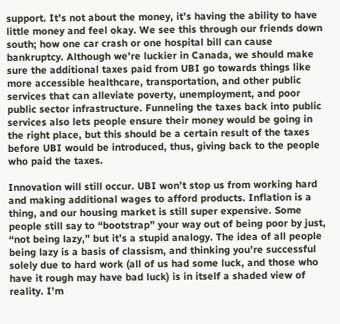support. It’s not about the money, it’s having the ability to have little money and feel okay. We see this through our friends down south; how one car crash or one hospital bill can cause bankruptcy. Although we’re luckier in Canada, we should make sure the additional taxes paid from UBI go towards things like more accessible healthcare, transportation, and other public services that can alleviate poverty, unemployment, and poor public sector infrastructure. Funneling the taxes back into public services also lets people ensure their money would be going in the right place, but this should be a certain result of the taxes before UBI would be introduced, thus, giving back to the people who paid the taxes.

Innovation will still occur. UBI won’t stop us from working hard and making additional wages to afford products. Inflation is a thing, and our housing market is still super expensive. Some people still say to “bootstrap” your way out of being poor by just, “not being lazy,” but it’s a stupid analogy. The idea of all people being lazy is a basis of classism, and thinking you’re successful solely due to hard work (all of us had some luck, and those who have it rough may have bad luck) is in itself a shaded view of reality. I’m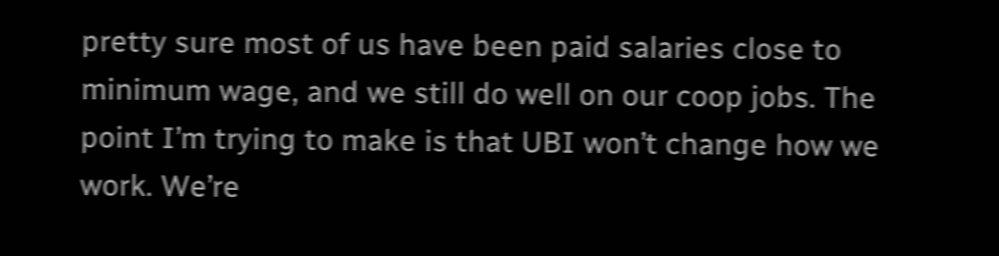pretty sure most of us have been paid salaries close to minimum wage, and we still do well on our coop jobs. The point I’m trying to make is that UBI won’t change how we work. We’re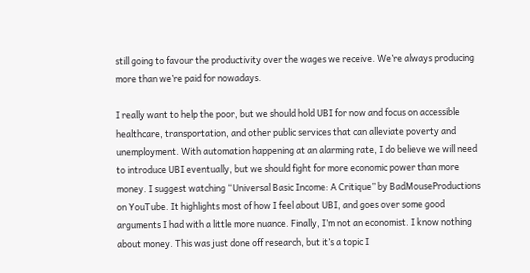still going to favour the productivity over the wages we receive. We’re always producing more than we’re paid for nowadays.

I really want to help the poor, but we should hold UBI for now and focus on accessible healthcare, transportation, and other public services that can alleviate poverty and unemployment. With automation happening at an alarming rate, I do believe we will need to introduce UBI eventually, but we should fight for more economic power than more money. I suggest watching “Universal Basic Income: A Critique” by BadMouseProductions on YouTube. It highlights most of how I feel about UBI, and goes over some good arguments I had with a little more nuance. Finally, I’m not an economist. I know nothing about money. This was just done off research, but it’s a topic I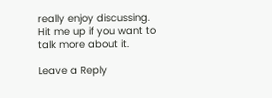really enjoy discussing. Hit me up if you want to talk more about it.

Leave a Reply